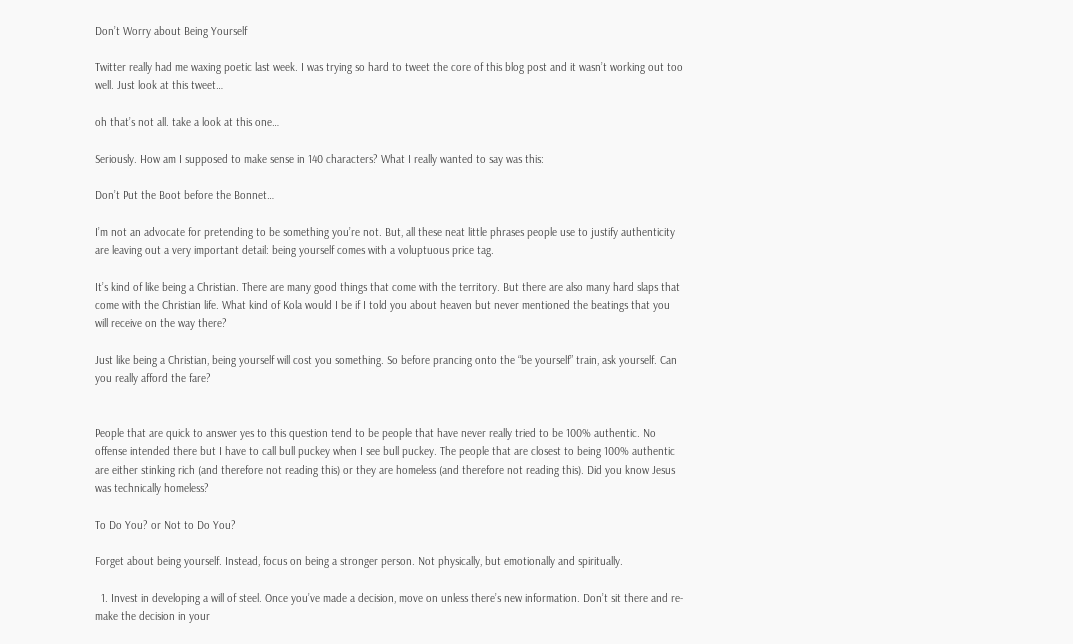Don’t Worry about Being Yourself

Twitter really had me waxing poetic last week. I was trying so hard to tweet the core of this blog post and it wasn’t working out too well. Just look at this tweet…

oh that’s not all. take a look at this one…

Seriously. How am I supposed to make sense in 140 characters? What I really wanted to say was this:

Don’t Put the Boot before the Bonnet…

I’m not an advocate for pretending to be something you’re not. But, all these neat little phrases people use to justify authenticity are leaving out a very important detail: being yourself comes with a voluptuous price tag.

It’s kind of like being a Christian. There are many good things that come with the territory. But there are also many hard slaps that come with the Christian life. What kind of Kola would I be if I told you about heaven but never mentioned the beatings that you will receive on the way there?

Just like being a Christian, being yourself will cost you something. So before prancing onto the “be yourself” train, ask yourself. Can you really afford the fare?


People that are quick to answer yes to this question tend to be people that have never really tried to be 100% authentic. No offense intended there but I have to call bull puckey when I see bull puckey. The people that are closest to being 100% authentic are either stinking rich (and therefore not reading this) or they are homeless (and therefore not reading this). Did you know Jesus was technically homeless?

To Do You? or Not to Do You?

Forget about being yourself. Instead, focus on being a stronger person. Not physically, but emotionally and spiritually.

  1. Invest in developing a will of steel. Once you’ve made a decision, move on unless there’s new information. Don’t sit there and re-make the decision in your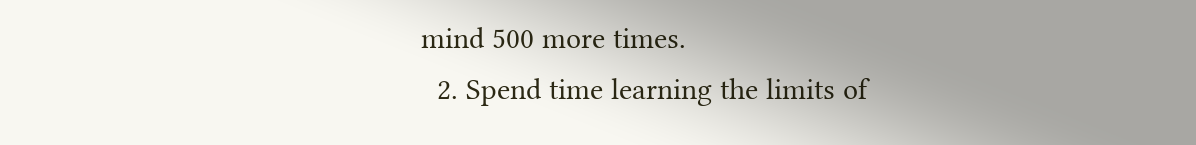mind 500 more times.
  2. Spend time learning the limits of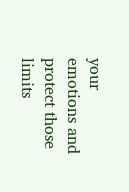your emotions and protect those limits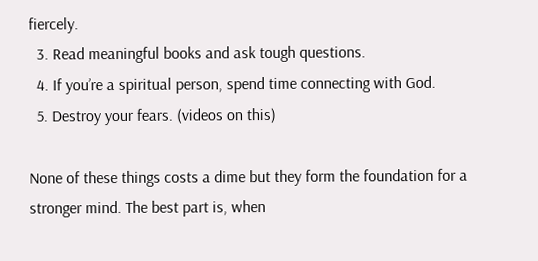fiercely.
  3. Read meaningful books and ask tough questions.
  4. If you’re a spiritual person, spend time connecting with God.
  5. Destroy your fears. (videos on this)

None of these things costs a dime but they form the foundation for a stronger mind. The best part is, when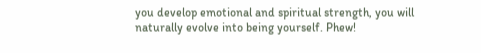you develop emotional and spiritual strength, you will naturally evolve into being yourself. Phew!